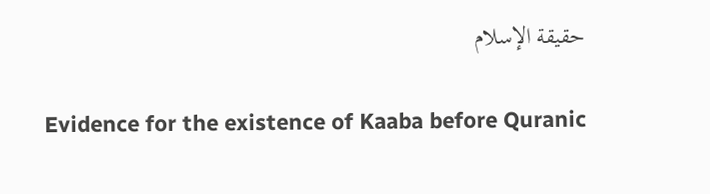حقيقة الإسلام

Evidence for the existence of Kaaba before Quranic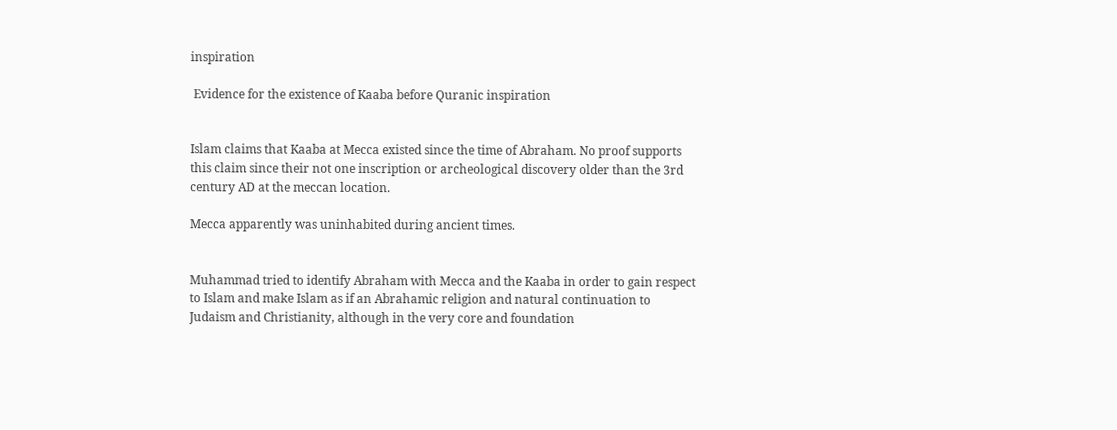inspiration

 Evidence for the existence of Kaaba before Quranic inspiration


Islam claims that Kaaba at Mecca existed since the time of Abraham. No proof supports this claim since their not one inscription or archeological discovery older than the 3rd century AD at the meccan location.

Mecca apparently was uninhabited during ancient times.


Muhammad tried to identify Abraham with Mecca and the Kaaba in order to gain respect to Islam and make Islam as if an Abrahamic religion and natural continuation to Judaism and Christianity, although in the very core and foundation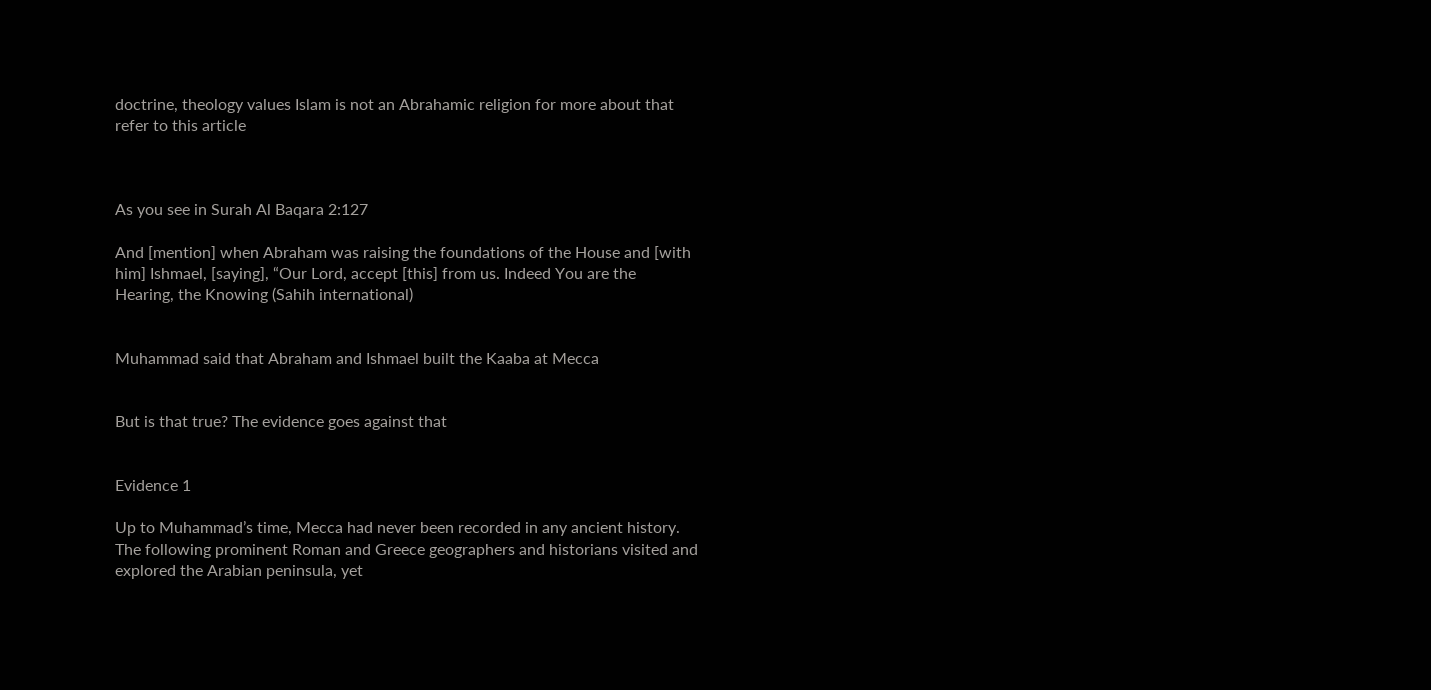doctrine, theology values Islam is not an Abrahamic religion for more about that refer to this article



As you see in Surah Al Baqara 2:127

And [mention] when Abraham was raising the foundations of the House and [with him] Ishmael, [saying], “Our Lord, accept [this] from us. Indeed You are the Hearing, the Knowing (Sahih international)


Muhammad said that Abraham and Ishmael built the Kaaba at Mecca


But is that true? The evidence goes against that


Evidence 1

Up to Muhammad’s time, Mecca had never been recorded in any ancient history. The following prominent Roman and Greece geographers and historians visited and explored the Arabian peninsula, yet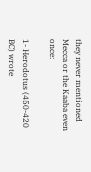they never mentioned Mecca or the Kaaba even once:

1- Herodotus (450-420 BC) wrote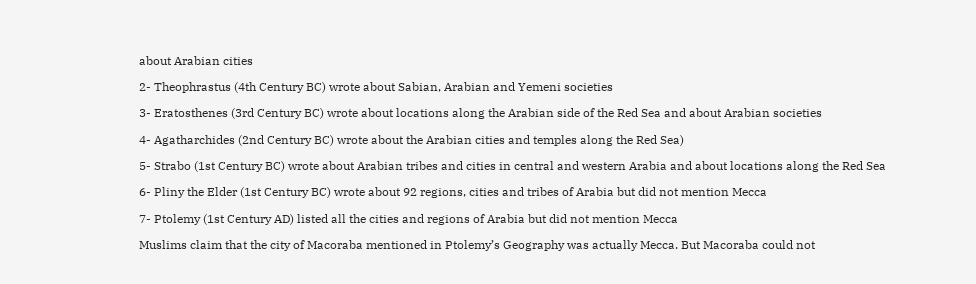about Arabian cities

2- Theophrastus (4th Century BC) wrote about Sabian, Arabian and Yemeni societies

3- Eratosthenes (3rd Century BC) wrote about locations along the Arabian side of the Red Sea and about Arabian societies

4- Agatharchides (2nd Century BC) wrote about the Arabian cities and temples along the Red Sea)

5- Strabo (1st Century BC) wrote about Arabian tribes and cities in central and western Arabia and about locations along the Red Sea

6- Pliny the Elder (1st Century BC) wrote about 92 regions, cities and tribes of Arabia but did not mention Mecca

7- Ptolemy (1st Century AD) listed all the cities and regions of Arabia but did not mention Mecca

Muslims claim that the city of Macoraba mentioned in Ptolemy’s Geography was actually Mecca. But Macoraba could not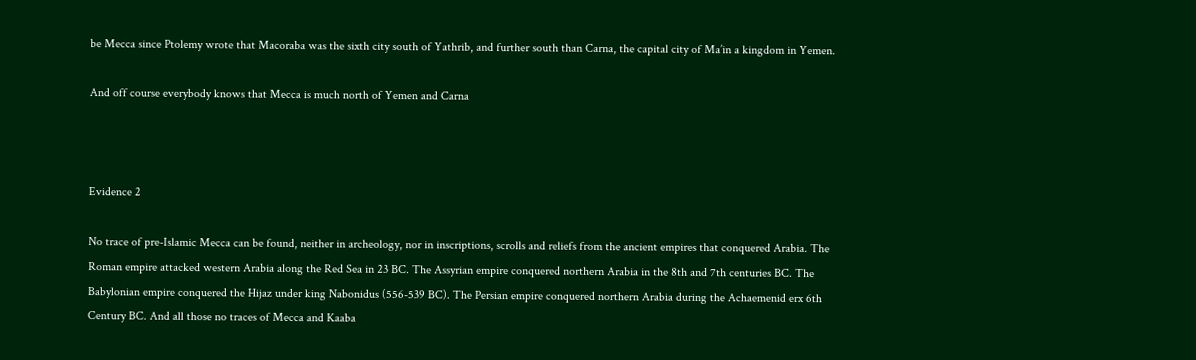be Mecca since Ptolemy wrote that Macoraba was the sixth city south of Yathrib, and further south than Carna, the capital city of Ma’in a kingdom in Yemen.

And off course everybody knows that Mecca is much north of Yemen and Carna



Evidence 2

No trace of pre-Islamic Mecca can be found, neither in archeology, nor in inscriptions, scrolls and reliefs from the ancient empires that conquered Arabia. The Roman empire attacked western Arabia along the Red Sea in 23 BC. The Assyrian empire conquered northern Arabia in the 8th and 7th centuries BC. The Babylonian empire conquered the Hijaz under king Nabonidus (556-539 BC). The Persian empire conquered northern Arabia during the Achaemenid erx 6th Century BC. And all those no traces of Mecca and Kaaba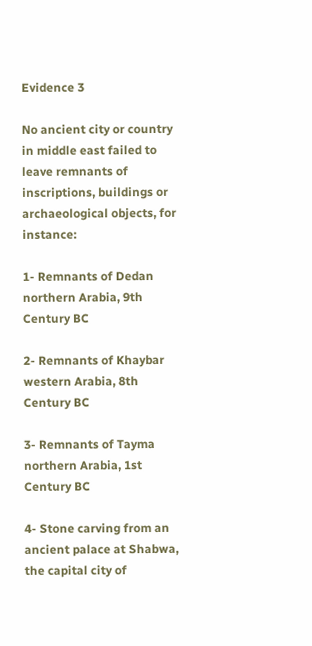Evidence 3

No ancient city or country in middle east failed to leave remnants of inscriptions, buildings or archaeological objects, for instance:

1- Remnants of Dedan northern Arabia, 9th Century BC

2- Remnants of Khaybar western Arabia, 8th Century BC

3- Remnants of Tayma northern Arabia, 1st Century BC

4- Stone carving from an ancient palace at Shabwa, the capital city of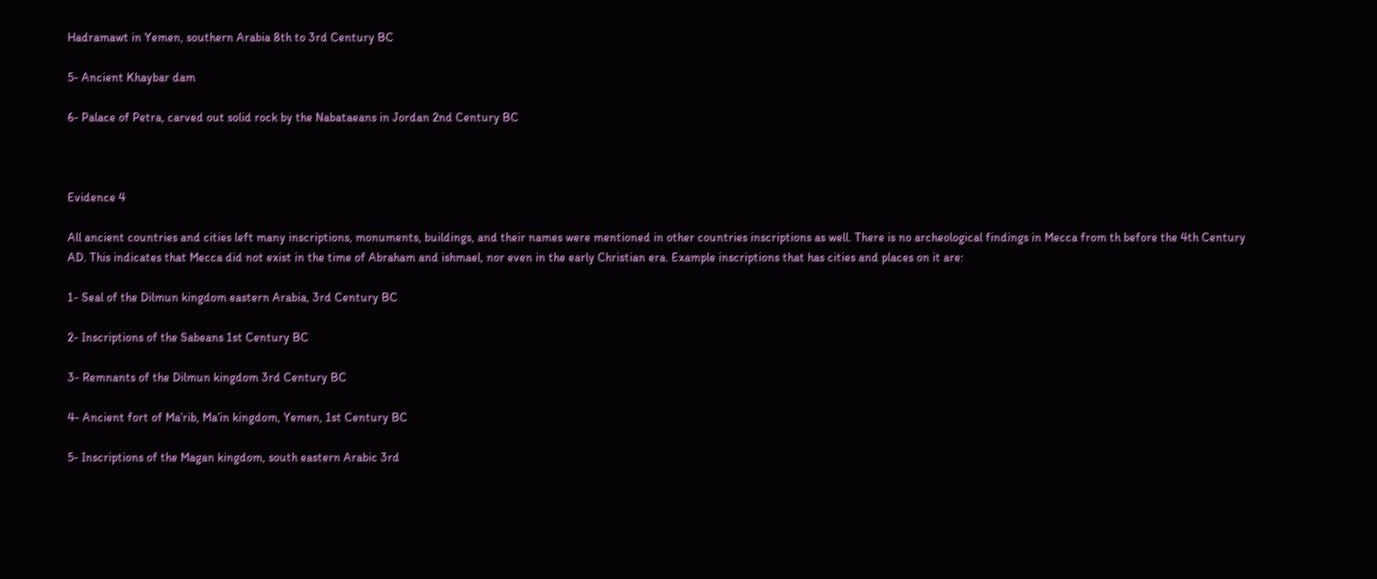Hadramawt in Yemen, southern Arabia 8th to 3rd Century BC

5- Ancient Khaybar dam

6- Palace of Petra, carved out solid rock by the Nabataeans in Jordan 2nd Century BC



Evidence 4

All ancient countries and cities left many inscriptions, monuments, buildings, and their names were mentioned in other countries inscriptions as well. There is no archeological findings in Mecca from th before the 4th Century AD. This indicates that Mecca did not exist in the time of Abraham and ishmael, nor even in the early Christian era. Example inscriptions that has cities and places on it are:

1- Seal of the Dilmun kingdom eastern Arabia, 3rd Century BC

2- Inscriptions of the Sabeans 1st Century BC

3- Remnants of the Dilmun kingdom 3rd Century BC

4- Ancient fort of Ma’rib, Ma’in kingdom, Yemen, 1st Century BC

5- Inscriptions of the Magan kingdom, south eastern Arabic 3rd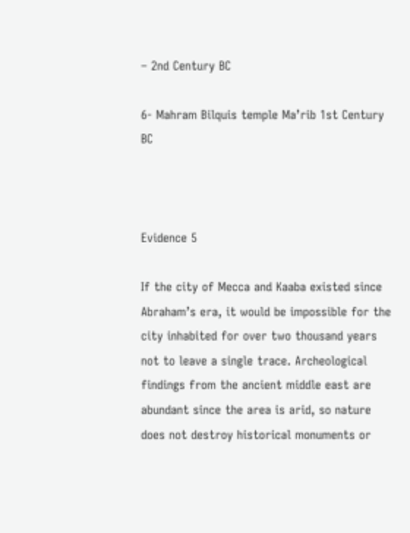– 2nd Century BC

6- Mahram Bilquis temple Ma’rib 1st Century BC



Evidence 5

If the city of Mecca and Kaaba existed since Abraham’s era, it would be impossible for the city inhabited for over two thousand years not to leave a single trace. Archeological findings from the ancient middle east are abundant since the area is arid, so nature does not destroy historical monuments or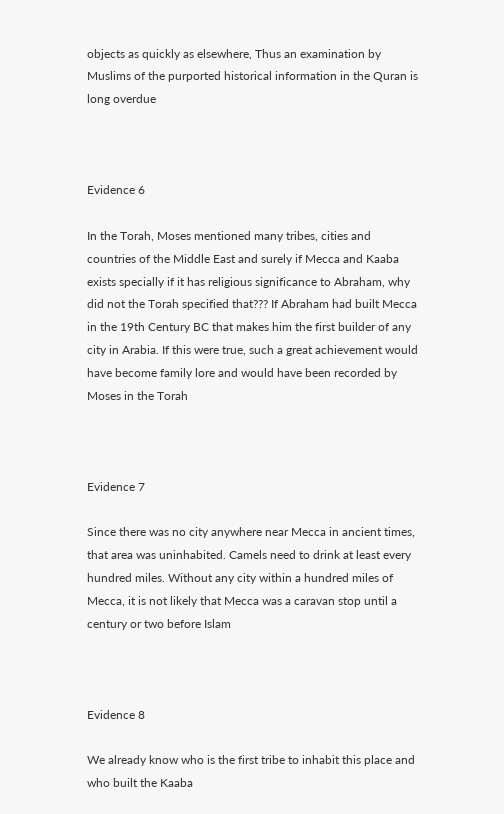objects as quickly as elsewhere, Thus an examination by Muslims of the purported historical information in the Quran is long overdue



Evidence 6

In the Torah, Moses mentioned many tribes, cities and countries of the Middle East and surely if Mecca and Kaaba exists specially if it has religious significance to Abraham, why did not the Torah specified that??? If Abraham had built Mecca in the 19th Century BC that makes him the first builder of any city in Arabia. If this were true, such a great achievement would have become family lore and would have been recorded by Moses in the Torah



Evidence 7

Since there was no city anywhere near Mecca in ancient times, that area was uninhabited. Camels need to drink at least every hundred miles. Without any city within a hundred miles of Mecca, it is not likely that Mecca was a caravan stop until a century or two before Islam



Evidence 8

We already know who is the first tribe to inhabit this place and who built the Kaaba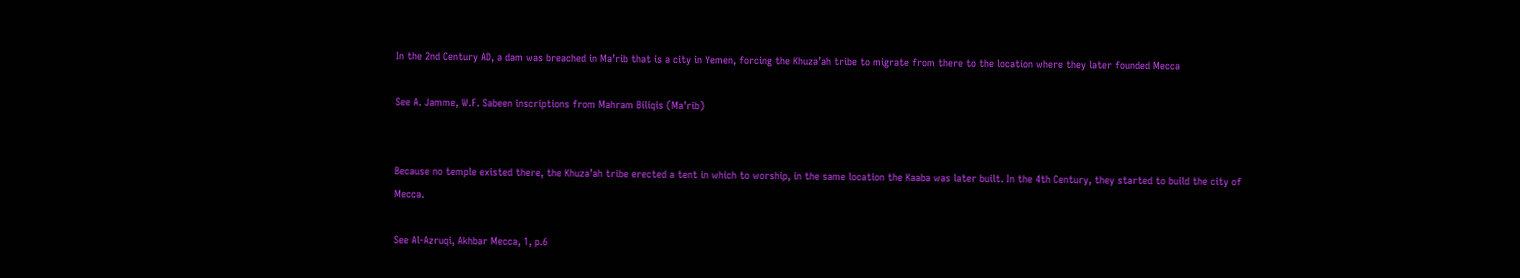In the 2nd Century AD, a dam was breached in Ma’rib that is a city in Yemen, forcing the Khuza’ah tribe to migrate from there to the location where they later founded Mecca

See A. Jamme, W.F. Sabeen inscriptions from Mahram Biliqis (Ma’rib)


Because no temple existed there, the Khuza’ah tribe erected a tent in which to worship, in the same location the Kaaba was later built. In the 4th Century, they started to build the city of Mecca.

See Al-Azruqi, Akhbar Mecca, 1, p.6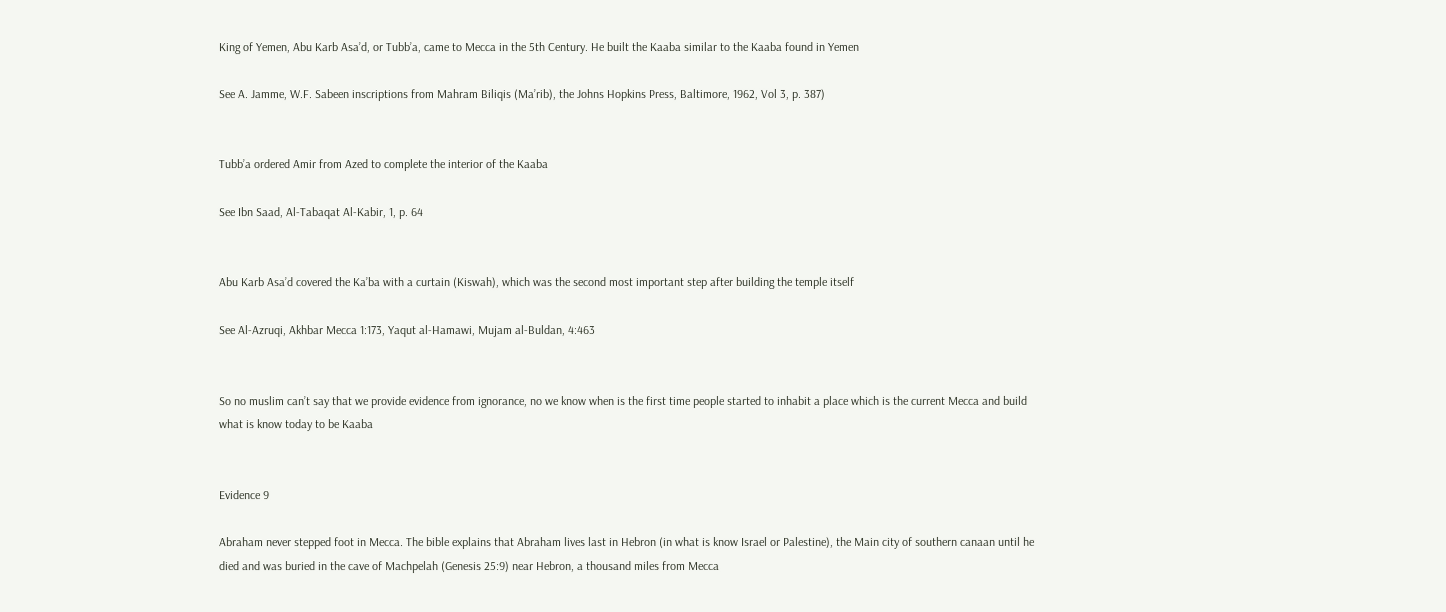King of Yemen, Abu Karb Asa’d, or Tubb’a, came to Mecca in the 5th Century. He built the Kaaba similar to the Kaaba found in Yemen

See A. Jamme, W.F. Sabeen inscriptions from Mahram Biliqis (Ma’rib), the Johns Hopkins Press, Baltimore, 1962, Vol 3, p. 387)


Tubb’a ordered Amir from Azed to complete the interior of the Kaaba

See Ibn Saad, Al-Tabaqat Al-Kabir, 1, p. 64


Abu Karb Asa’d covered the Ka’ba with a curtain (Kiswah), which was the second most important step after building the temple itself

See Al-Azruqi, Akhbar Mecca 1:173, Yaqut al-Hamawi, Mujam al-Buldan, 4:463


So no muslim can’t say that we provide evidence from ignorance, no we know when is the first time people started to inhabit a place which is the current Mecca and build what is know today to be Kaaba


Evidence 9

Abraham never stepped foot in Mecca. The bible explains that Abraham lives last in Hebron (in what is know Israel or Palestine), the Main city of southern canaan until he died and was buried in the cave of Machpelah (Genesis 25:9) near Hebron, a thousand miles from Mecca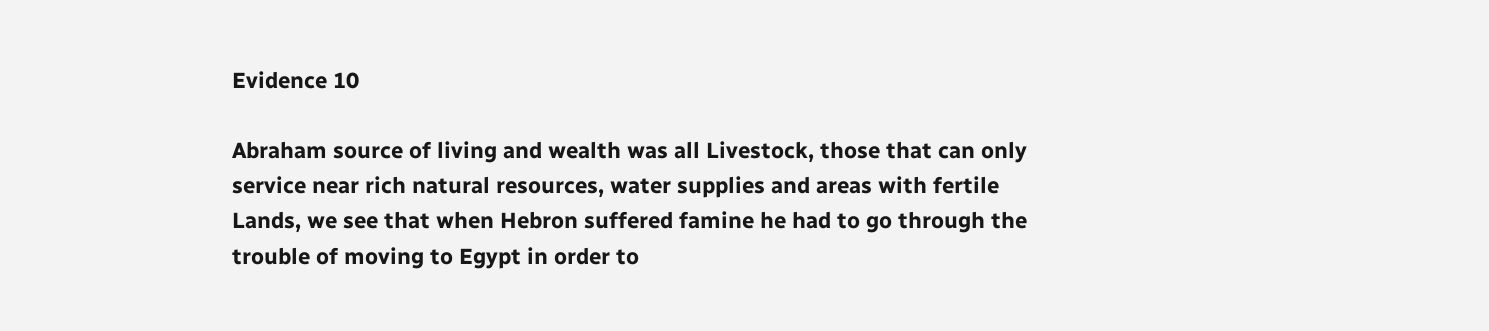Evidence 10

Abraham source of living and wealth was all Livestock, those that can only service near rich natural resources, water supplies and areas with fertile Lands, we see that when Hebron suffered famine he had to go through the trouble of moving to Egypt in order to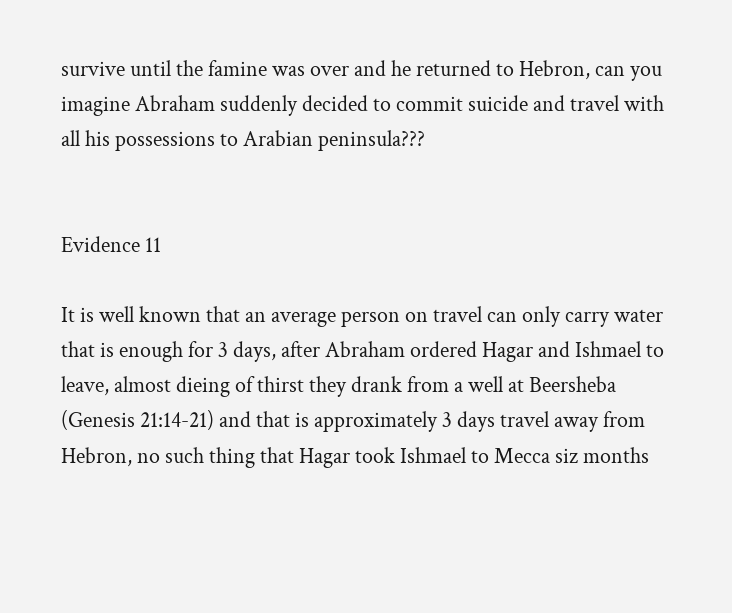survive until the famine was over and he returned to Hebron, can you imagine Abraham suddenly decided to commit suicide and travel with all his possessions to Arabian peninsula???


Evidence 11

It is well known that an average person on travel can only carry water that is enough for 3 days, after Abraham ordered Hagar and Ishmael to leave, almost dieing of thirst they drank from a well at Beersheba (Genesis 21:14-21) and that is approximately 3 days travel away from Hebron, no such thing that Hagar took Ishmael to Mecca siz months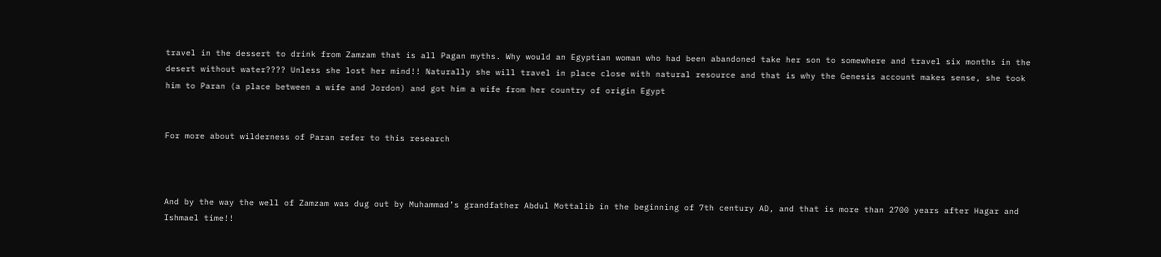travel in the dessert to drink from Zamzam that is all Pagan myths. Why would an Egyptian woman who had been abandoned take her son to somewhere and travel six months in the desert without water???? Unless she lost her mind!! Naturally she will travel in place close with natural resource and that is why the Genesis account makes sense, she took him to Paran (a place between a wife and Jordon) and got him a wife from her country of origin Egypt


For more about wilderness of Paran refer to this research



And by the way the well of Zamzam was dug out by Muhammad’s grandfather Abdul Mottalib in the beginning of 7th century AD, and that is more than 2700 years after Hagar and Ishmael time!!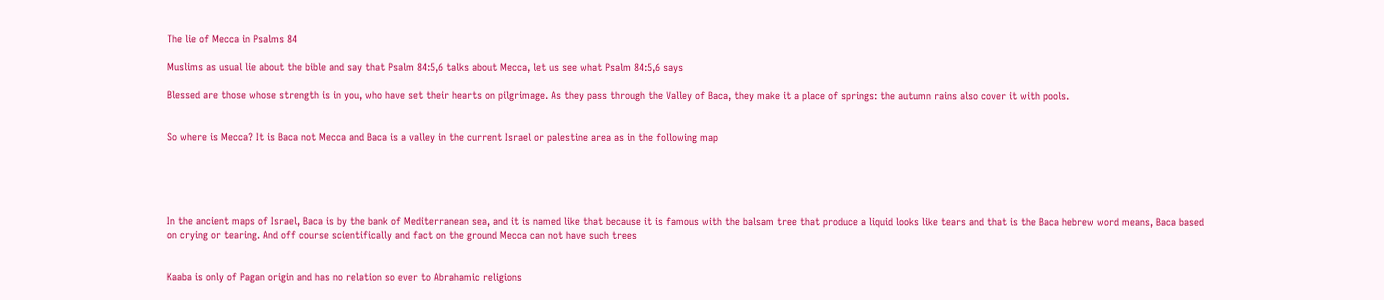The lie of Mecca in Psalms 84

Muslims as usual lie about the bible and say that Psalm 84:5,6 talks about Mecca, let us see what Psalm 84:5,6 says

Blessed are those whose strength is in you, who have set their hearts on pilgrimage. As they pass through the Valley of Baca, they make it a place of springs: the autumn rains also cover it with pools.


So where is Mecca? It is Baca not Mecca and Baca is a valley in the current Israel or palestine area as in the following map





In the ancient maps of Israel, Baca is by the bank of Mediterranean sea, and it is named like that because it is famous with the balsam tree that produce a liquid looks like tears and that is the Baca hebrew word means, Baca based on crying or tearing. And off course scientifically and fact on the ground Mecca can not have such trees


Kaaba is only of Pagan origin and has no relation so ever to Abrahamic religions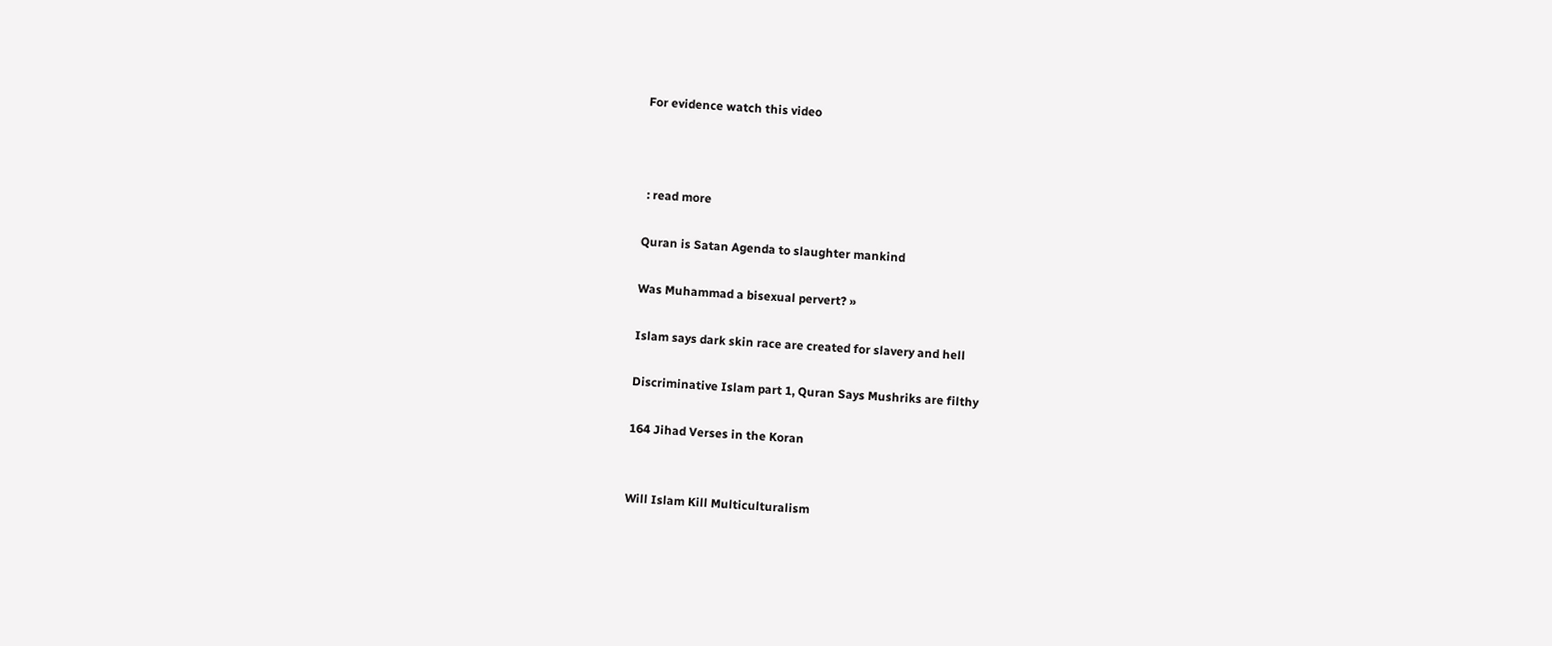For evidence watch this video



 : read more

Quran is Satan Agenda to slaughter mankind

Was Muhammad a bisexual pervert? »

Islam says dark skin race are created for slavery and hell

Discriminative Islam part 1, Quran Says Mushriks are filthy

164 Jihad Verses in the Koran


Will Islam Kill Multiculturalism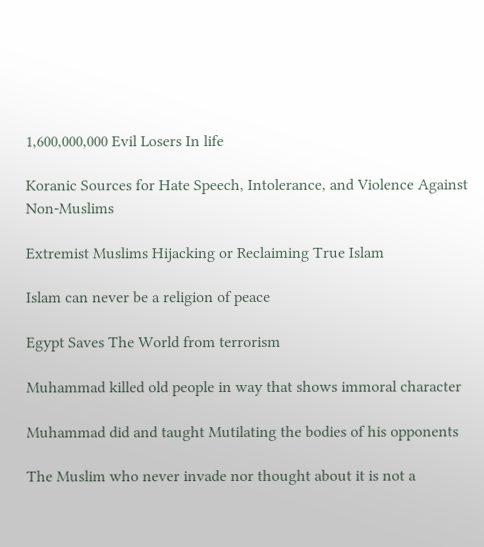1,600,000,000 Evil Losers In life

Koranic Sources for Hate Speech, Intolerance, and Violence Against Non-Muslims

Extremist Muslims Hijacking or Reclaiming True Islam

Islam can never be a religion of peace

Egypt Saves The World from terrorism

Muhammad killed old people in way that shows immoral character

Muhammad did and taught Mutilating the bodies of his opponents

The Muslim who never invade nor thought about it is not a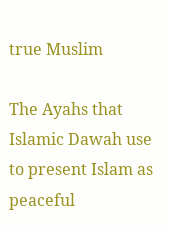true Muslim

The Ayahs that Islamic Dawah use to present Islam as peaceful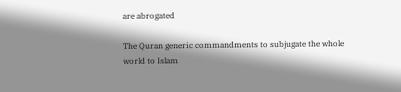are abrogated

The Quran generic commandments to subjugate the whole world to Islam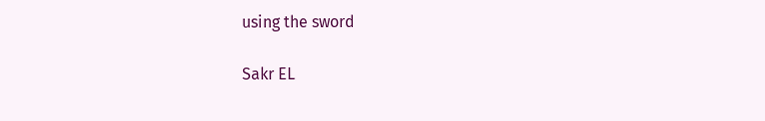using the sword

Sakr EL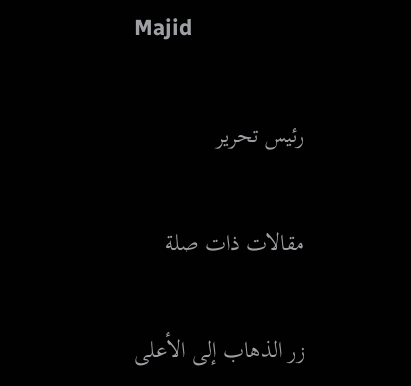Majid

رئيس تحرير

مقالات ذات صلة

زر الذهاب إلى الأعلى